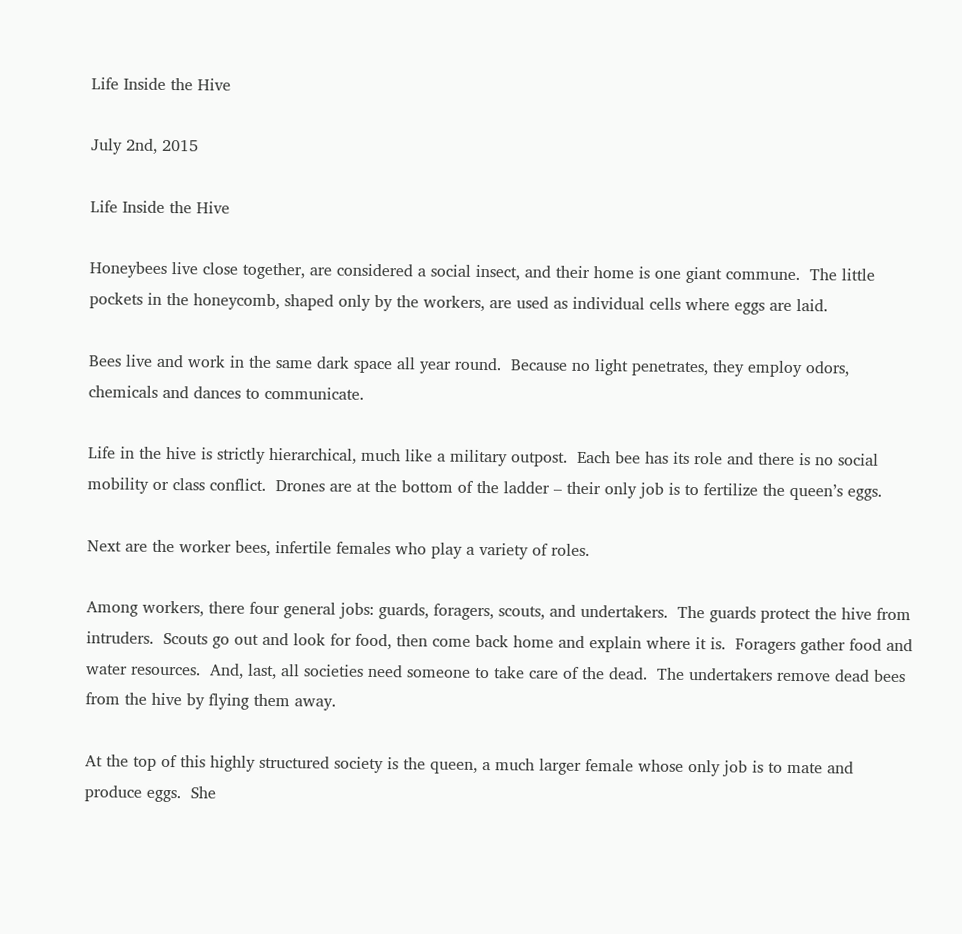Life Inside the Hive

July 2nd, 2015

Life Inside the Hive

Honeybees live close together, are considered a social insect, and their home is one giant commune.  The little pockets in the honeycomb, shaped only by the workers, are used as individual cells where eggs are laid.

Bees live and work in the same dark space all year round.  Because no light penetrates, they employ odors, chemicals and dances to communicate.

Life in the hive is strictly hierarchical, much like a military outpost.  Each bee has its role and there is no social mobility or class conflict.  Drones are at the bottom of the ladder – their only job is to fertilize the queen’s eggs.

Next are the worker bees, infertile females who play a variety of roles.

Among workers, there four general jobs: guards, foragers, scouts, and undertakers.  The guards protect the hive from intruders.  Scouts go out and look for food, then come back home and explain where it is.  Foragers gather food and water resources.  And, last, all societies need someone to take care of the dead.  The undertakers remove dead bees from the hive by flying them away.

At the top of this highly structured society is the queen, a much larger female whose only job is to mate and produce eggs.  She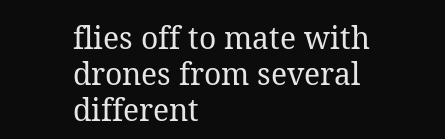flies off to mate with drones from several different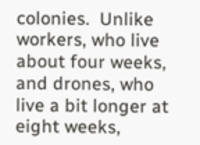colonies.  Unlike workers, who live about four weeks, and drones, who live a bit longer at eight weeks,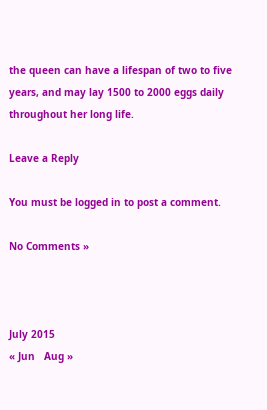the queen can have a lifespan of two to five years, and may lay 1500 to 2000 eggs daily throughout her long life.

Leave a Reply

You must be logged in to post a comment.

No Comments »



July 2015
« Jun   Aug »